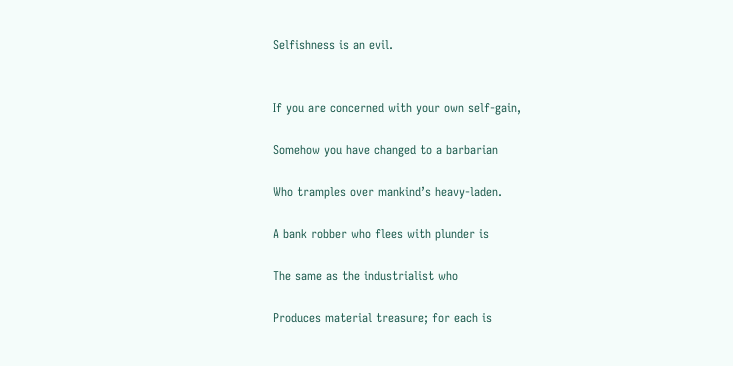Selfishness is an evil.


If you are concerned with your own self-gain,

Somehow you have changed to a barbarian

Who tramples over mankind’s heavy-laden.

A bank robber who flees with plunder is

The same as the industrialist who

Produces material treasure; for each is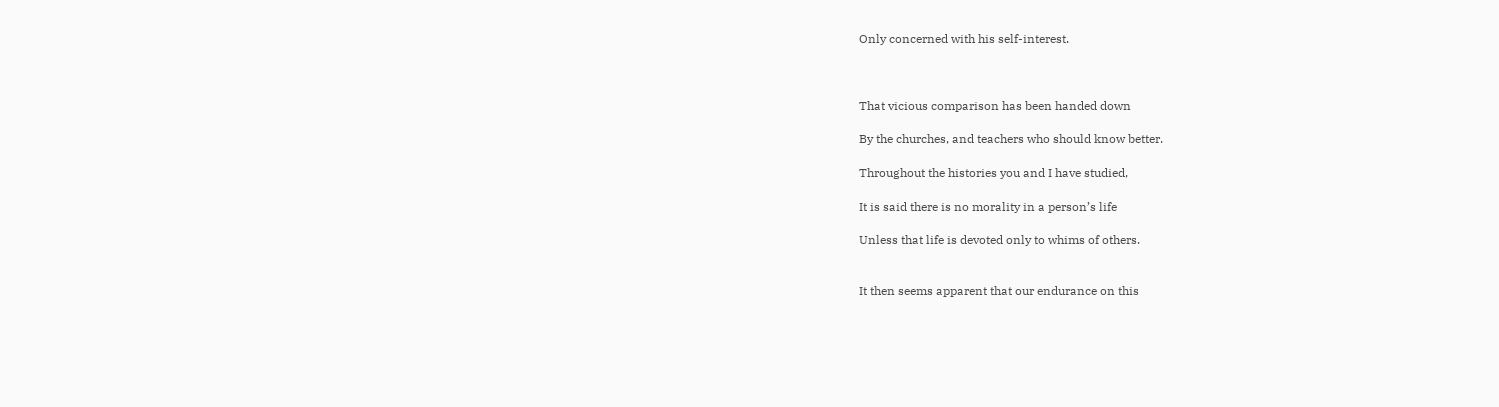Only concerned with his self-interest.



That vicious comparison has been handed down

By the churches, and teachers who should know better.

Throughout the histories you and I have studied,

It is said there is no morality in a person’s life

Unless that life is devoted only to whims of others.


It then seems apparent that our endurance on this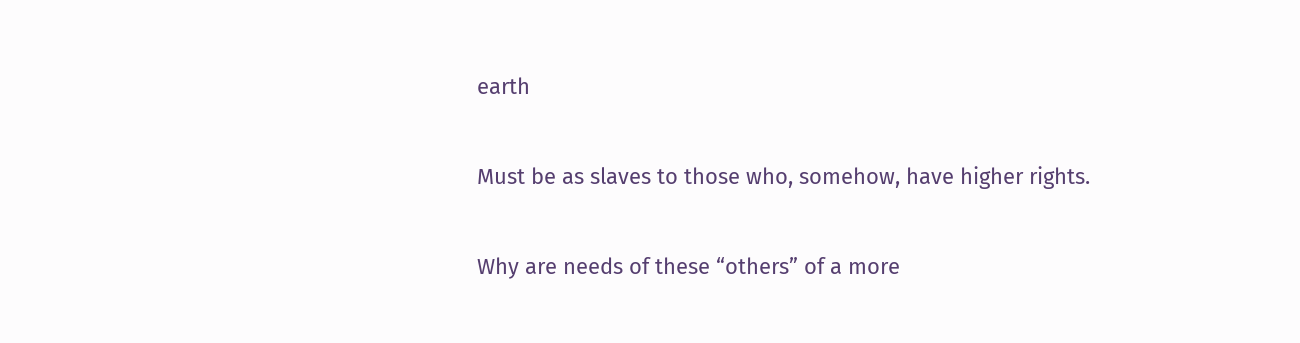earth

Must be as slaves to those who, somehow, have higher rights.

Why are needs of these “others” of a more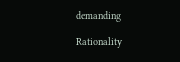demanding

Rationality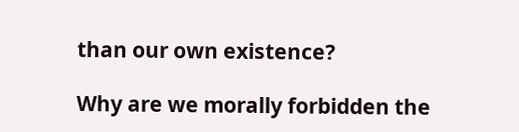than our own existence?

Why are we morally forbidden the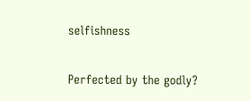selfishness

Perfected by the godly?